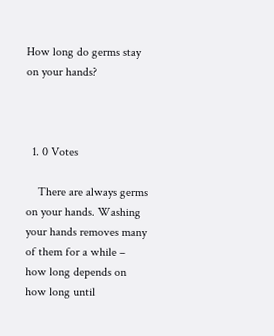How long do germs stay on your hands?



  1. 0 Votes

    There are always germs on your hands. Washing your hands removes many of them for a while – how long depends on how long until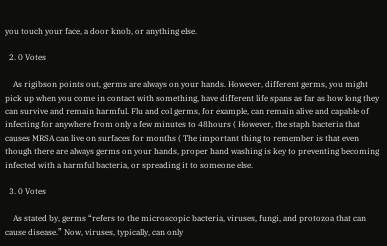you touch your face, a door knob, or anything else.

  2. 0 Votes

    As rigibson points out, germs are always on your hands. However, different germs, you might pick up when you come in contact with something, have different life spans as far as how long they can survive and remain harmful. Flu and col germs, for example, can remain alive and capable of infecting for anywhere from only a few minutes to 48hours ( However, the staph bacteria that causes MRSA can live on surfaces for months ( The important thing to remember is that even though there are always germs on your hands, proper hand washing is key to preventing becoming infected with a harmful bacteria, or spreading it to someone else.

  3. 0 Votes

    As stated by, germs “refers to the microscopic bacteria, viruses, fungi, and protozoa that can cause disease.” Now, viruses, typically, can only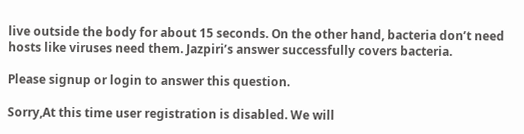live outside the body for about 15 seconds. On the other hand, bacteria don’t need hosts like viruses need them. Jazpiri’s answer successfully covers bacteria.

Please signup or login to answer this question.

Sorry,At this time user registration is disabled. We will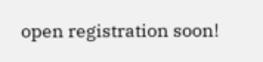open registration soon!